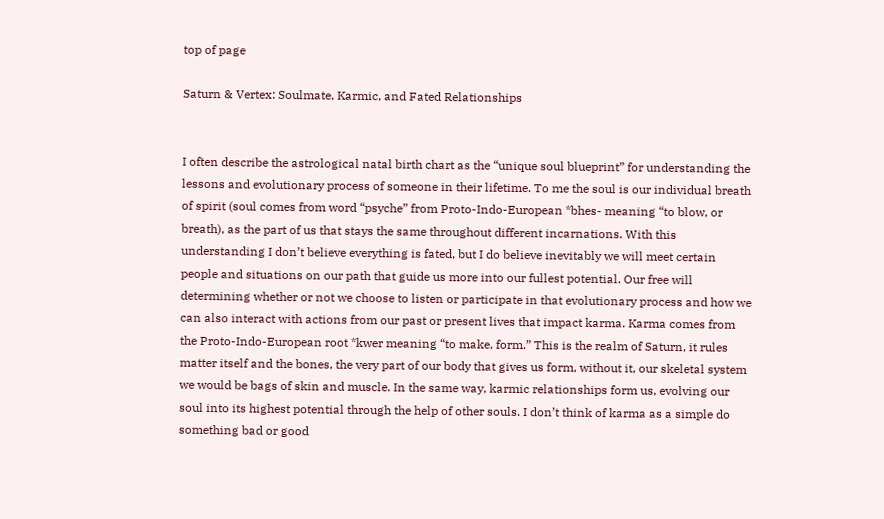top of page

Saturn & Vertex: Soulmate, Karmic, and Fated Relationships


I often describe the astrological natal birth chart as the “unique soul blueprint” for understanding the lessons and evolutionary process of someone in their lifetime. To me the soul is our individual breath of spirit (soul comes from word “psyche” from Proto-Indo-European *bhes- meaning “to blow, or breath), as the part of us that stays the same throughout different incarnations. With this understanding I don’t believe everything is fated, but I do believe inevitably we will meet certain people and situations on our path that guide us more into our fullest potential. Our free will determining whether or not we choose to listen or participate in that evolutionary process and how we can also interact with actions from our past or present lives that impact karma. Karma comes from the Proto-Indo-European root *kwer meaning “to make, form.” This is the realm of Saturn, it rules matter itself and the bones, the very part of our body that gives us form, without it, our skeletal system we would be bags of skin and muscle. In the same way, karmic relationships form us, evolving our soul into its highest potential through the help of other souls. I don’t think of karma as a simple do something bad or good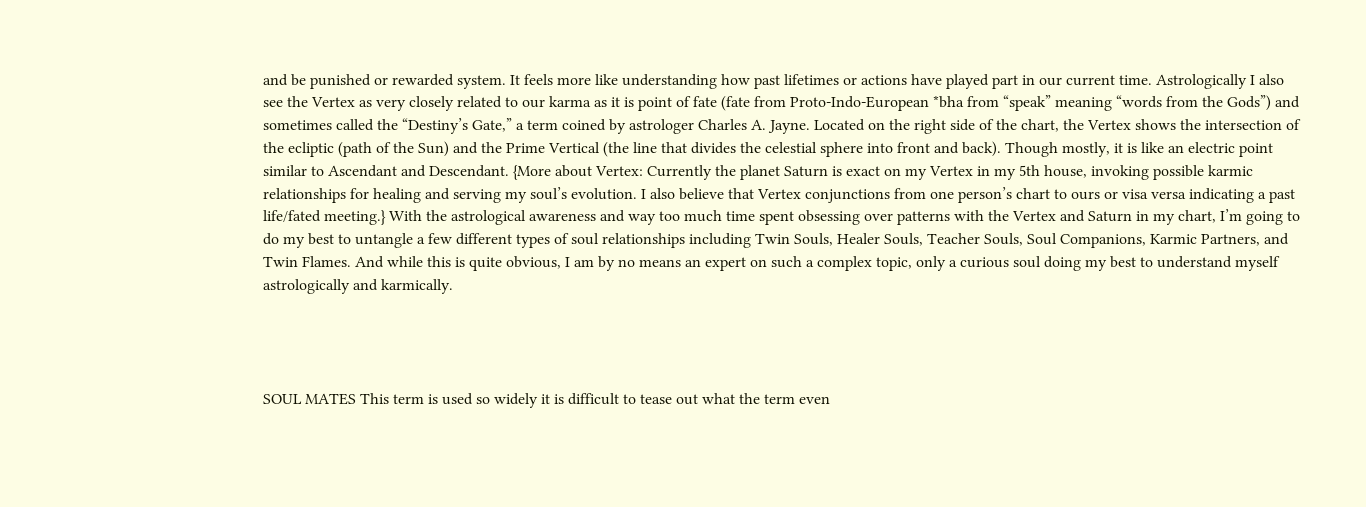and be punished or rewarded system. It feels more like understanding how past lifetimes or actions have played part in our current time. Astrologically I also see the Vertex as very closely related to our karma as it is point of fate (fate from Proto-Indo-European *bha from “speak” meaning “words from the Gods”) and sometimes called the “Destiny’s Gate,” a term coined by astrologer Charles A. Jayne. Located on the right side of the chart, the Vertex shows the intersection of the ecliptic (path of the Sun) and the Prime Vertical (the line that divides the celestial sphere into front and back). Though mostly, it is like an electric point similar to Ascendant and Descendant. {More about Vertex: Currently the planet Saturn is exact on my Vertex in my 5th house, invoking possible karmic relationships for healing and serving my soul’s evolution. I also believe that Vertex conjunctions from one person’s chart to ours or visa versa indicating a past life/fated meeting.} With the astrological awareness and way too much time spent obsessing over patterns with the Vertex and Saturn in my chart, I’m going to do my best to untangle a few different types of soul relationships including Twin Souls, Healer Souls, Teacher Souls, Soul Companions, Karmic Partners, and Twin Flames. And while this is quite obvious, I am by no means an expert on such a complex topic, only a curious soul doing my best to understand myself astrologically and karmically.




SOUL MATES This term is used so widely it is difficult to tease out what the term even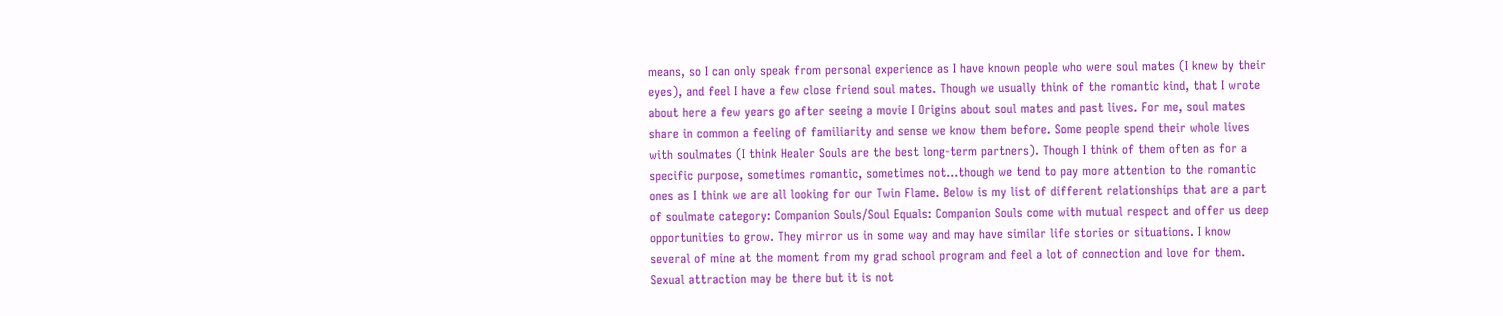means, so I can only speak from personal experience as I have known people who were soul mates (I knew by their eyes), and feel I have a few close friend soul mates. Though we usually think of the romantic kind, that I wrote about here a few years go after seeing a movie I Origins about soul mates and past lives. For me, soul mates share in common a feeling of familiarity and sense we know them before. Some people spend their whole lives with soulmates (I think Healer Souls are the best long-term partners). Though I think of them often as for a specific purpose, sometimes romantic, sometimes not…though we tend to pay more attention to the romantic ones as I think we are all looking for our Twin Flame. Below is my list of different relationships that are a part of soulmate category: Companion Souls/Soul Equals: Companion Souls come with mutual respect and offer us deep opportunities to grow. They mirror us in some way and may have similar life stories or situations. I know several of mine at the moment from my grad school program and feel a lot of connection and love for them. Sexual attraction may be there but it is not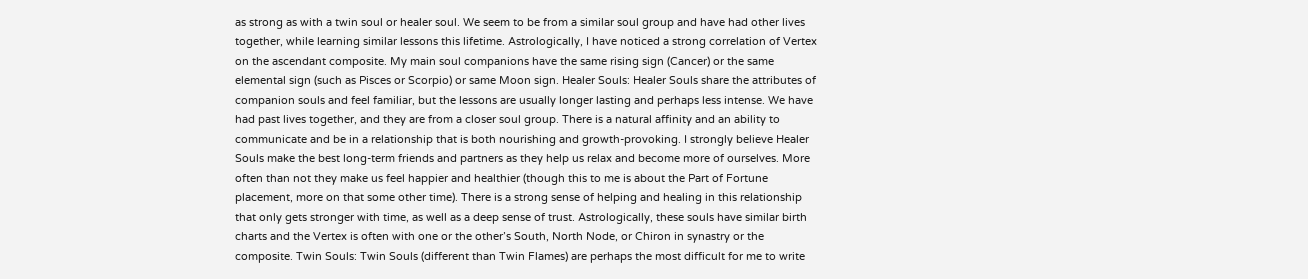as strong as with a twin soul or healer soul. We seem to be from a similar soul group and have had other lives together, while learning similar lessons this lifetime. Astrologically, I have noticed a strong correlation of Vertex on the ascendant composite. My main soul companions have the same rising sign (Cancer) or the same elemental sign (such as Pisces or Scorpio) or same Moon sign. Healer Souls: Healer Souls share the attributes of companion souls and feel familiar, but the lessons are usually longer lasting and perhaps less intense. We have had past lives together, and they are from a closer soul group. There is a natural affinity and an ability to communicate and be in a relationship that is both nourishing and growth-provoking. I strongly believe Healer Souls make the best long-term friends and partners as they help us relax and become more of ourselves. More often than not they make us feel happier and healthier (though this to me is about the Part of Fortune placement, more on that some other time). There is a strong sense of helping and healing in this relationship that only gets stronger with time, as well as a deep sense of trust. Astrologically, these souls have similar birth charts and the Vertex is often with one or the other’s South, North Node, or Chiron in synastry or the composite. Twin Souls: Twin Souls (different than Twin Flames) are perhaps the most difficult for me to write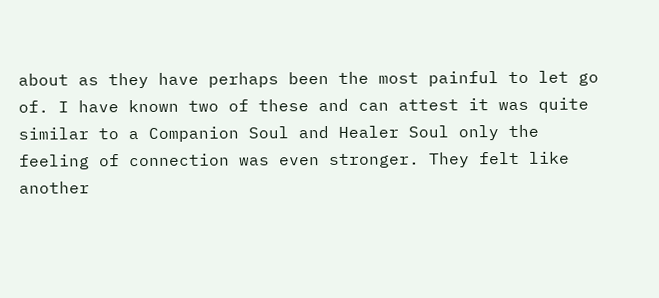about as they have perhaps been the most painful to let go of. I have known two of these and can attest it was quite similar to a Companion Soul and Healer Soul only the feeling of connection was even stronger. They felt like another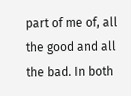part of me of, all the good and all the bad. In both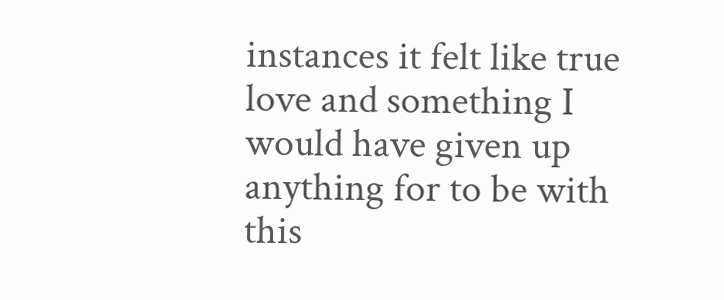instances it felt like true love and something I would have given up anything for to be with this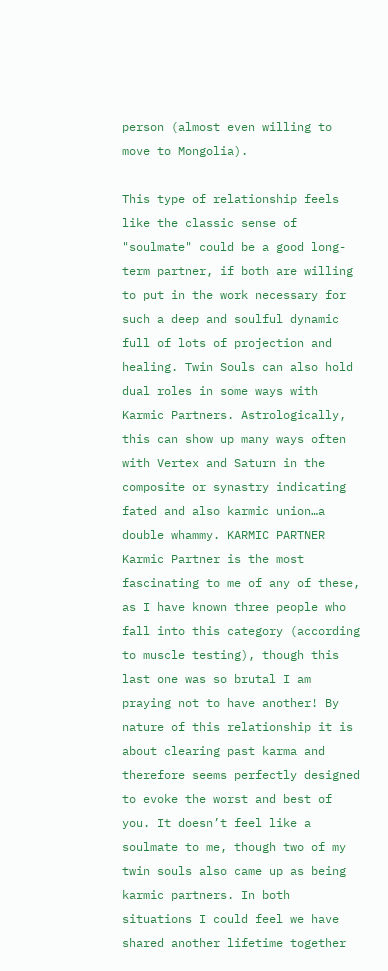person (almost even willing to move to Mongolia).

This type of relationship feels like the classic sense of "soulmate" could be a good long-term partner, if both are willing to put in the work necessary for such a deep and soulful dynamic full of lots of projection and healing. Twin Souls can also hold dual roles in some ways with Karmic Partners. Astrologically, this can show up many ways often with Vertex and Saturn in the composite or synastry indicating fated and also karmic union…a double whammy. KARMIC PARTNER Karmic Partner is the most fascinating to me of any of these, as I have known three people who fall into this category (according to muscle testing), though this last one was so brutal I am praying not to have another! By nature of this relationship it is about clearing past karma and therefore seems perfectly designed to evoke the worst and best of you. It doesn’t feel like a soulmate to me, though two of my twin souls also came up as being karmic partners. In both situations I could feel we have shared another lifetime together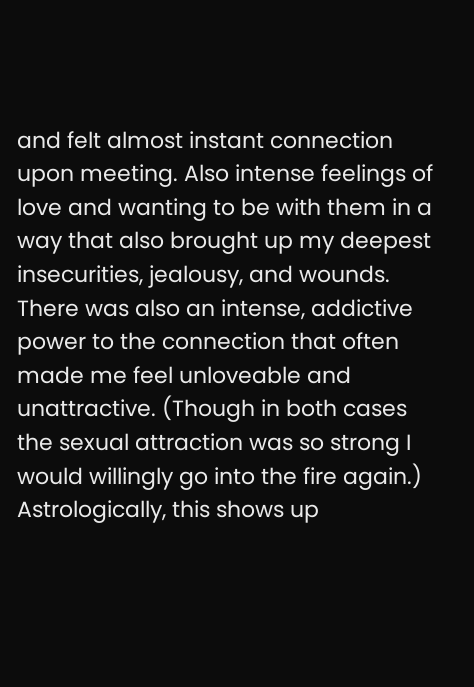and felt almost instant connection upon meeting. Also intense feelings of love and wanting to be with them in a way that also brought up my deepest insecurities, jealousy, and wounds. There was also an intense, addictive power to the connection that often made me feel unloveable and unattractive. (Though in both cases the sexual attraction was so strong I would willingly go into the fire again.) Astrologically, this shows up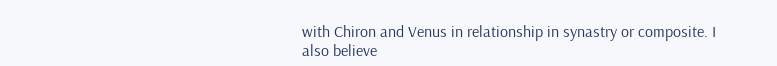with Chiron and Venus in relationship in synastry or composite. I also believe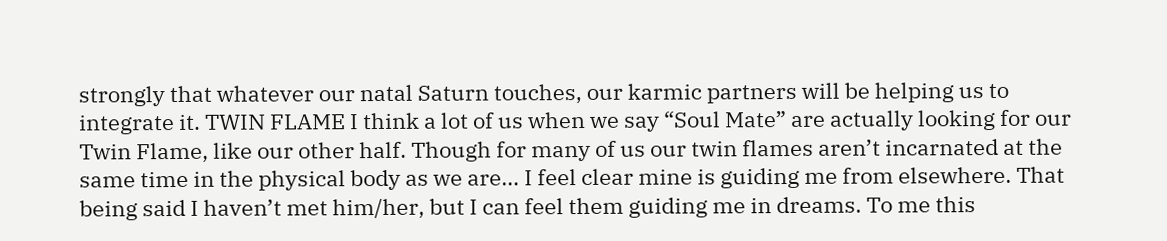strongly that whatever our natal Saturn touches, our karmic partners will be helping us to integrate it. TWIN FLAME I think a lot of us when we say “Soul Mate” are actually looking for our Twin Flame, like our other half. Though for many of us our twin flames aren’t incarnated at the same time in the physical body as we are… I feel clear mine is guiding me from elsewhere. That being said I haven’t met him/her, but I can feel them guiding me in dreams. To me this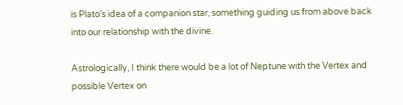is Plato’s idea of a companion star, something guiding us from above back into our relationship with the divine.

Astrologically, I think there would be a lot of Neptune with the Vertex and possible Vertex on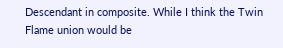Descendant in composite. While I think the Twin Flame union would be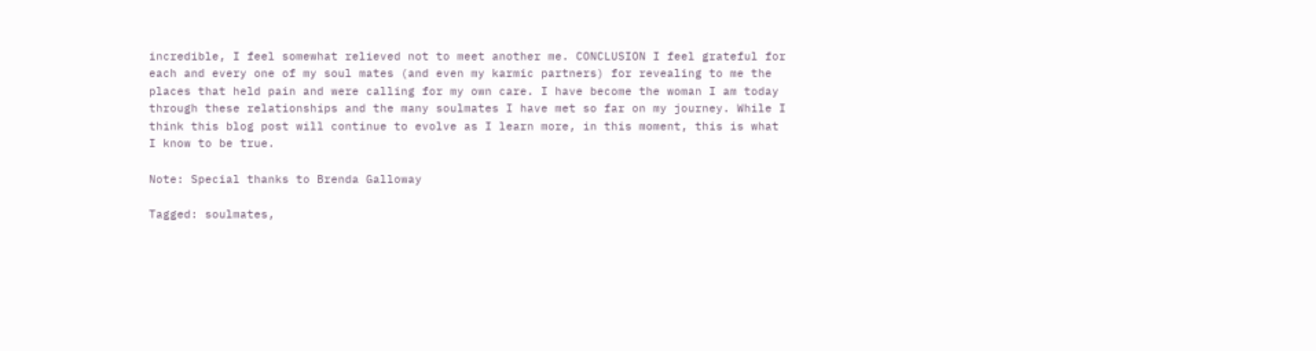incredible, I feel somewhat relieved not to meet another me. CONCLUSION I feel grateful for each and every one of my soul mates (and even my karmic partners) for revealing to me the places that held pain and were calling for my own care. I have become the woman I am today through these relationships and the many soulmates I have met so far on my journey. While I think this blog post will continue to evolve as I learn more, in this moment, this is what I know to be true.

Note: Special thanks to Brenda Galloway

Tagged: soulmates,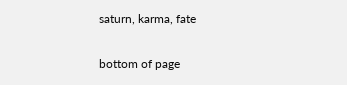saturn, karma, fate

bottom of page